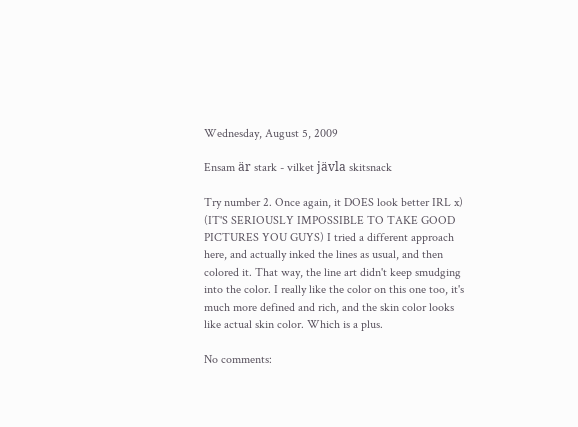Wednesday, August 5, 2009

Ensam är stark - vilket jävla skitsnack

Try number 2. Once again, it DOES look better IRL x) (IT'S SERIOUSLY IMPOSSIBLE TO TAKE GOOD PICTURES YOU GUYS) I tried a different approach here, and actually inked the lines as usual, and then colored it. That way, the line art didn't keep smudging into the color. I really like the color on this one too, it's much more defined and rich, and the skin color looks like actual skin color. Which is a plus.

No comments: